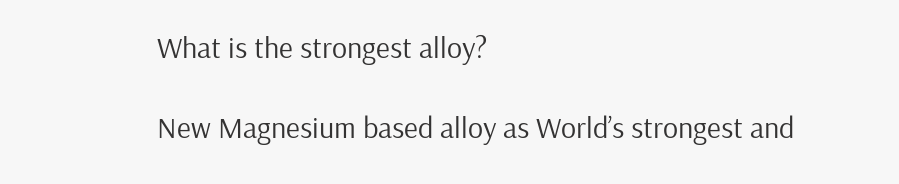What is the strongest alloy?

New Magnesium based alloy as World’s strongest and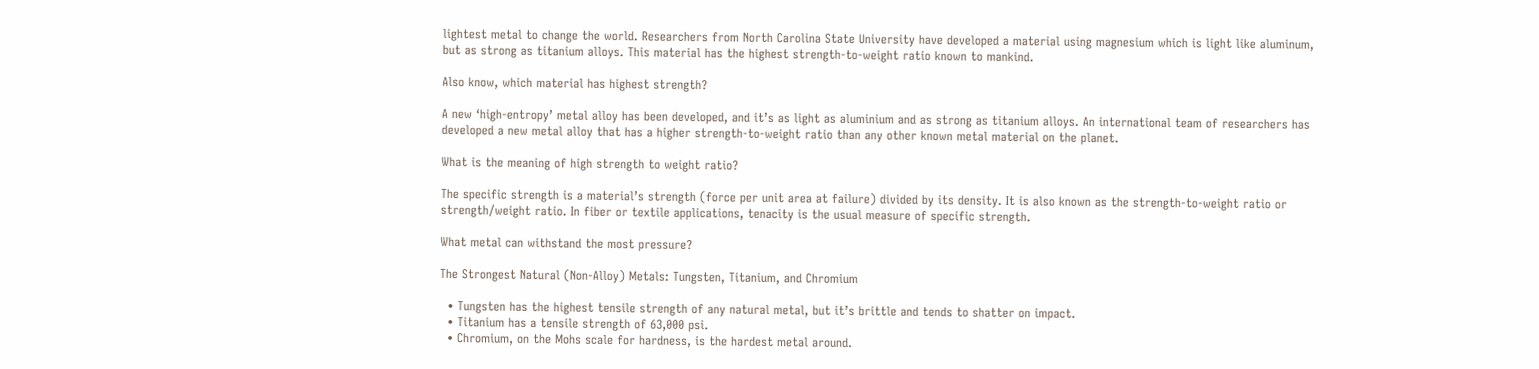lightest metal to change the world. Researchers from North Carolina State University have developed a material using magnesium which is light like aluminum, but as strong as titanium alloys. This material has the highest strength-to-weight ratio known to mankind.

Also know, which material has highest strength?

A new ‘high-entropy’ metal alloy has been developed, and it’s as light as aluminium and as strong as titanium alloys. An international team of researchers has developed a new metal alloy that has a higher strength-to-weight ratio than any other known metal material on the planet.

What is the meaning of high strength to weight ratio?

The specific strength is a material’s strength (force per unit area at failure) divided by its density. It is also known as the strength-to-weight ratio or strength/weight ratio. In fiber or textile applications, tenacity is the usual measure of specific strength.

What metal can withstand the most pressure?

The Strongest Natural (Non-Alloy) Metals: Tungsten, Titanium, and Chromium

  • Tungsten has the highest tensile strength of any natural metal, but it’s brittle and tends to shatter on impact.
  • Titanium has a tensile strength of 63,000 psi.
  • Chromium, on the Mohs scale for hardness, is the hardest metal around.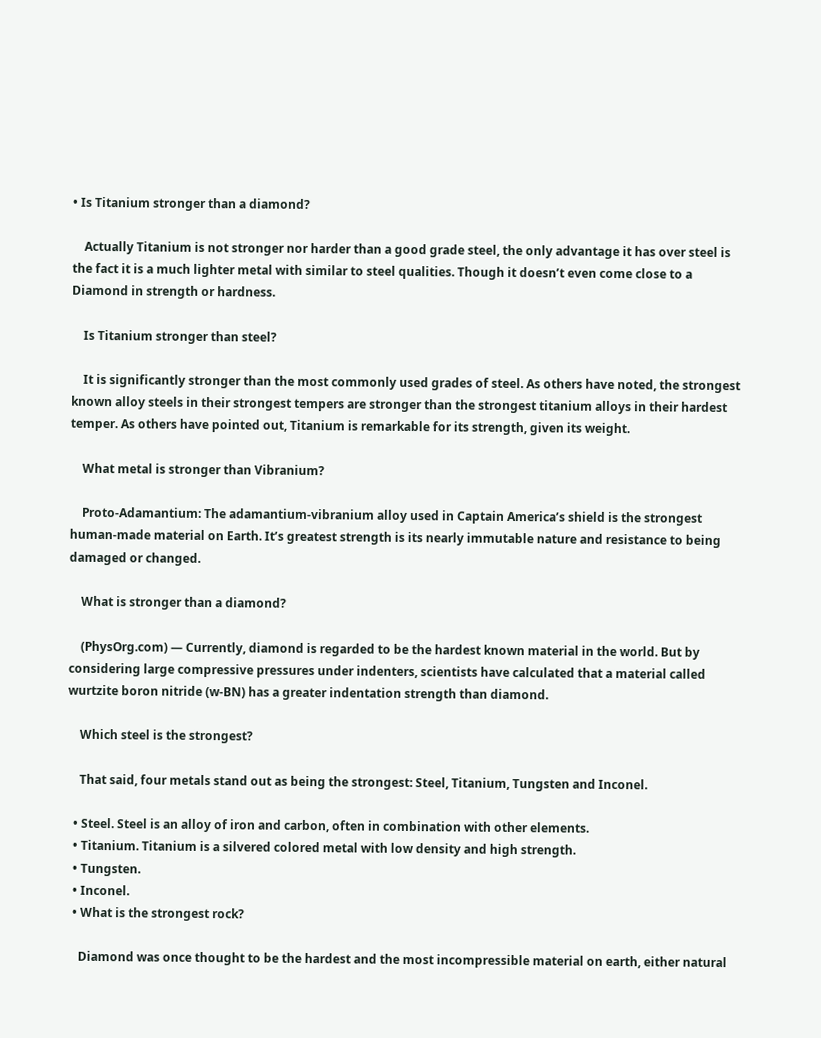• Is Titanium stronger than a diamond?

    Actually Titanium is not stronger nor harder than a good grade steel, the only advantage it has over steel is the fact it is a much lighter metal with similar to steel qualities. Though it doesn’t even come close to a Diamond in strength or hardness.

    Is Titanium stronger than steel?

    It is significantly stronger than the most commonly used grades of steel. As others have noted, the strongest known alloy steels in their strongest tempers are stronger than the strongest titanium alloys in their hardest temper. As others have pointed out, Titanium is remarkable for its strength, given its weight.

    What metal is stronger than Vibranium?

    Proto-Adamantium: The adamantium-vibranium alloy used in Captain America’s shield is the strongest human-made material on Earth. It’s greatest strength is its nearly immutable nature and resistance to being damaged or changed.

    What is stronger than a diamond?

    (PhysOrg.com) — Currently, diamond is regarded to be the hardest known material in the world. But by considering large compressive pressures under indenters, scientists have calculated that a material called wurtzite boron nitride (w-BN) has a greater indentation strength than diamond.

    Which steel is the strongest?

    That said, four metals stand out as being the strongest: Steel, Titanium, Tungsten and Inconel.

  • Steel. Steel is an alloy of iron and carbon, often in combination with other elements.
  • Titanium. Titanium is a silvered colored metal with low density and high strength.
  • Tungsten.
  • Inconel.
  • What is the strongest rock?

    Diamond was once thought to be the hardest and the most incompressible material on earth, either natural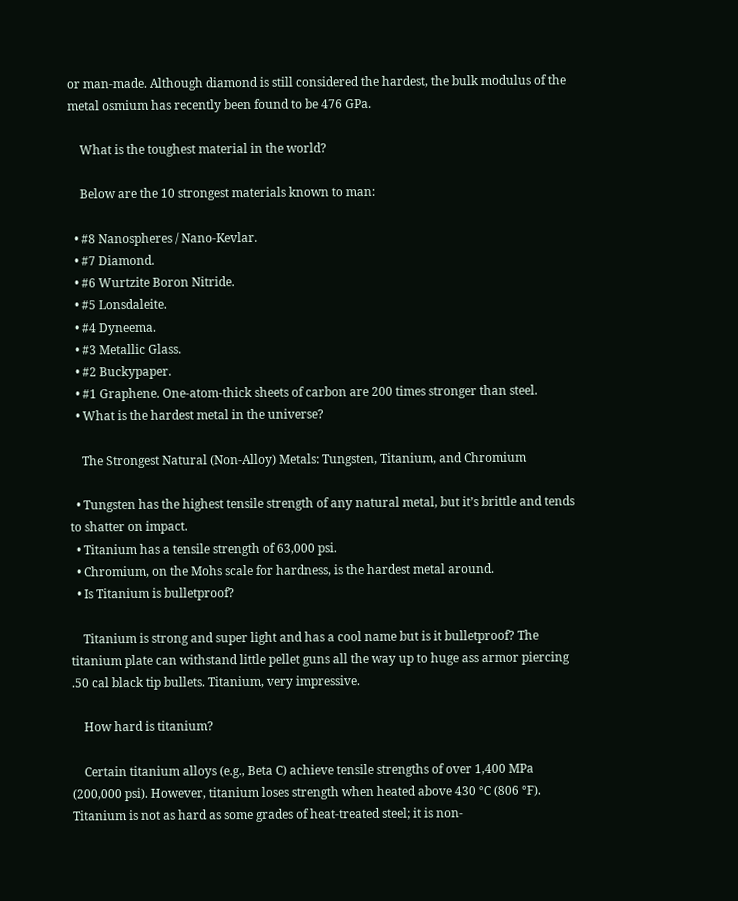or man-made. Although diamond is still considered the hardest, the bulk modulus of the metal osmium has recently been found to be 476 GPa.

    What is the toughest material in the world?

    Below are the 10 strongest materials known to man:

  • #8 Nanospheres / Nano-Kevlar.
  • #7 Diamond.
  • #6 Wurtzite Boron Nitride.
  • #5 Lonsdaleite.
  • #4 Dyneema.
  • #3 Metallic Glass.
  • #2 Buckypaper.
  • #1 Graphene. One-atom-thick sheets of carbon are 200 times stronger than steel.
  • What is the hardest metal in the universe?

    The Strongest Natural (Non-Alloy) Metals: Tungsten, Titanium, and Chromium

  • Tungsten has the highest tensile strength of any natural metal, but it’s brittle and tends to shatter on impact.
  • Titanium has a tensile strength of 63,000 psi.
  • Chromium, on the Mohs scale for hardness, is the hardest metal around.
  • Is Titanium is bulletproof?

    Titanium is strong and super light and has a cool name but is it bulletproof? The titanium plate can withstand little pellet guns all the way up to huge ass armor piercing .50 cal black tip bullets. Titanium, very impressive.

    How hard is titanium?

    Certain titanium alloys (e.g., Beta C) achieve tensile strengths of over 1,400 MPa (200,000 psi). However, titanium loses strength when heated above 430 °C (806 °F). Titanium is not as hard as some grades of heat-treated steel; it is non-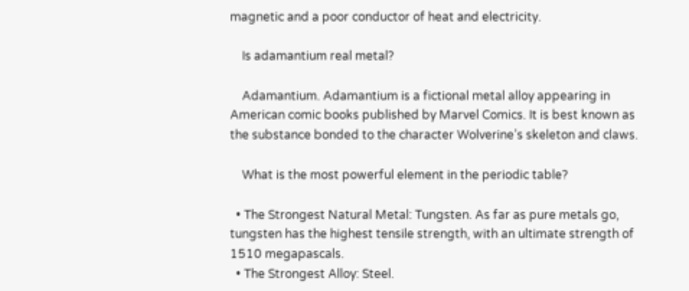magnetic and a poor conductor of heat and electricity.

    Is adamantium real metal?

    Adamantium. Adamantium is a fictional metal alloy appearing in American comic books published by Marvel Comics. It is best known as the substance bonded to the character Wolverine’s skeleton and claws.

    What is the most powerful element in the periodic table?

  • The Strongest Natural Metal: Tungsten. As far as pure metals go, tungsten has the highest tensile strength, with an ultimate strength of 1510 megapascals.
  • The Strongest Alloy: Steel.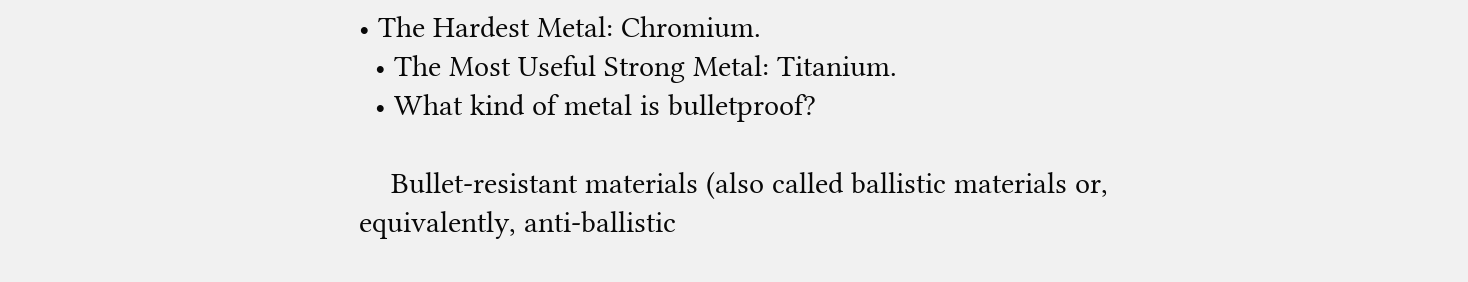• The Hardest Metal: Chromium.
  • The Most Useful Strong Metal: Titanium.
  • What kind of metal is bulletproof?

    Bullet-resistant materials (also called ballistic materials or, equivalently, anti-ballistic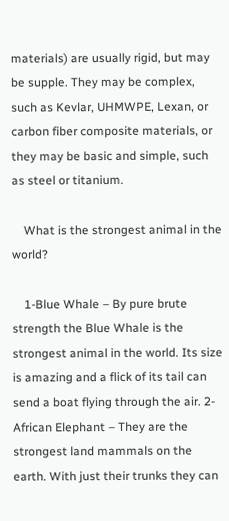materials) are usually rigid, but may be supple. They may be complex, such as Kevlar, UHMWPE, Lexan, or carbon fiber composite materials, or they may be basic and simple, such as steel or titanium.

    What is the strongest animal in the world?

    1-Blue Whale – By pure brute strength the Blue Whale is the strongest animal in the world. Its size is amazing and a flick of its tail can send a boat flying through the air. 2-African Elephant – They are the strongest land mammals on the earth. With just their trunks they can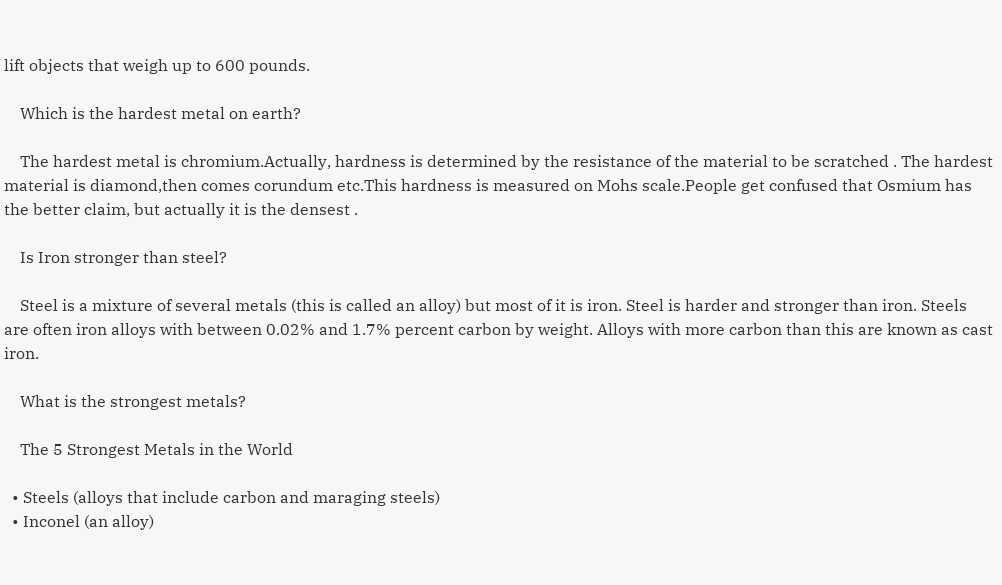lift objects that weigh up to 600 pounds.

    Which is the hardest metal on earth?

    The hardest metal is chromium.Actually, hardness is determined by the resistance of the material to be scratched . The hardest material is diamond,then comes corundum etc.This hardness is measured on Mohs scale.People get confused that Osmium has the better claim, but actually it is the densest .

    Is Iron stronger than steel?

    Steel is a mixture of several metals (this is called an alloy) but most of it is iron. Steel is harder and stronger than iron. Steels are often iron alloys with between 0.02% and 1.7% percent carbon by weight. Alloys with more carbon than this are known as cast iron.

    What is the strongest metals?

    The 5 Strongest Metals in the World

  • Steels (alloys that include carbon and maraging steels)
  • Inconel (an alloy)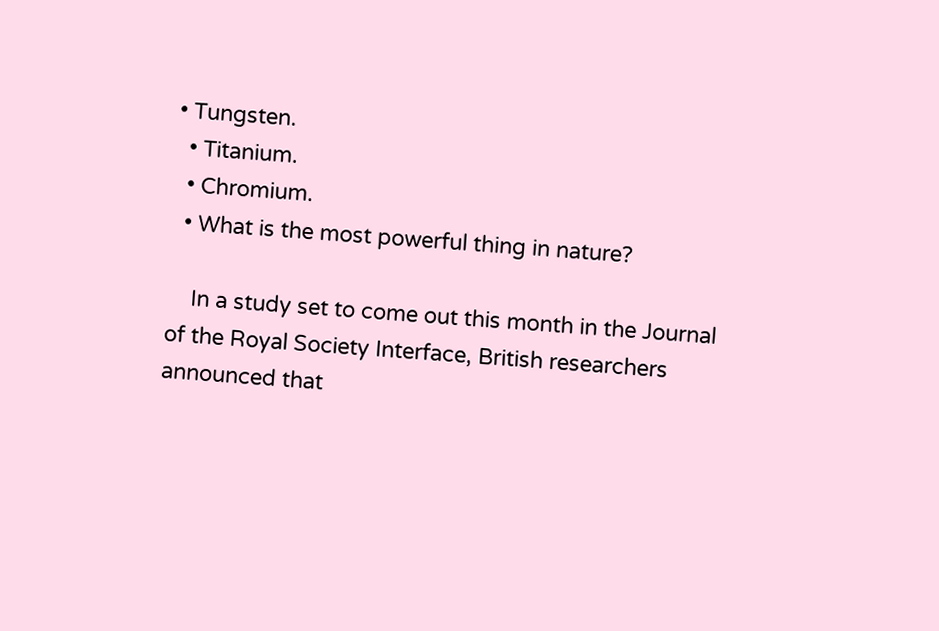• Tungsten.
  • Titanium.
  • Chromium.
  • What is the most powerful thing in nature?

    In a study set to come out this month in the Journal of the Royal Society Interface, British researchers announced that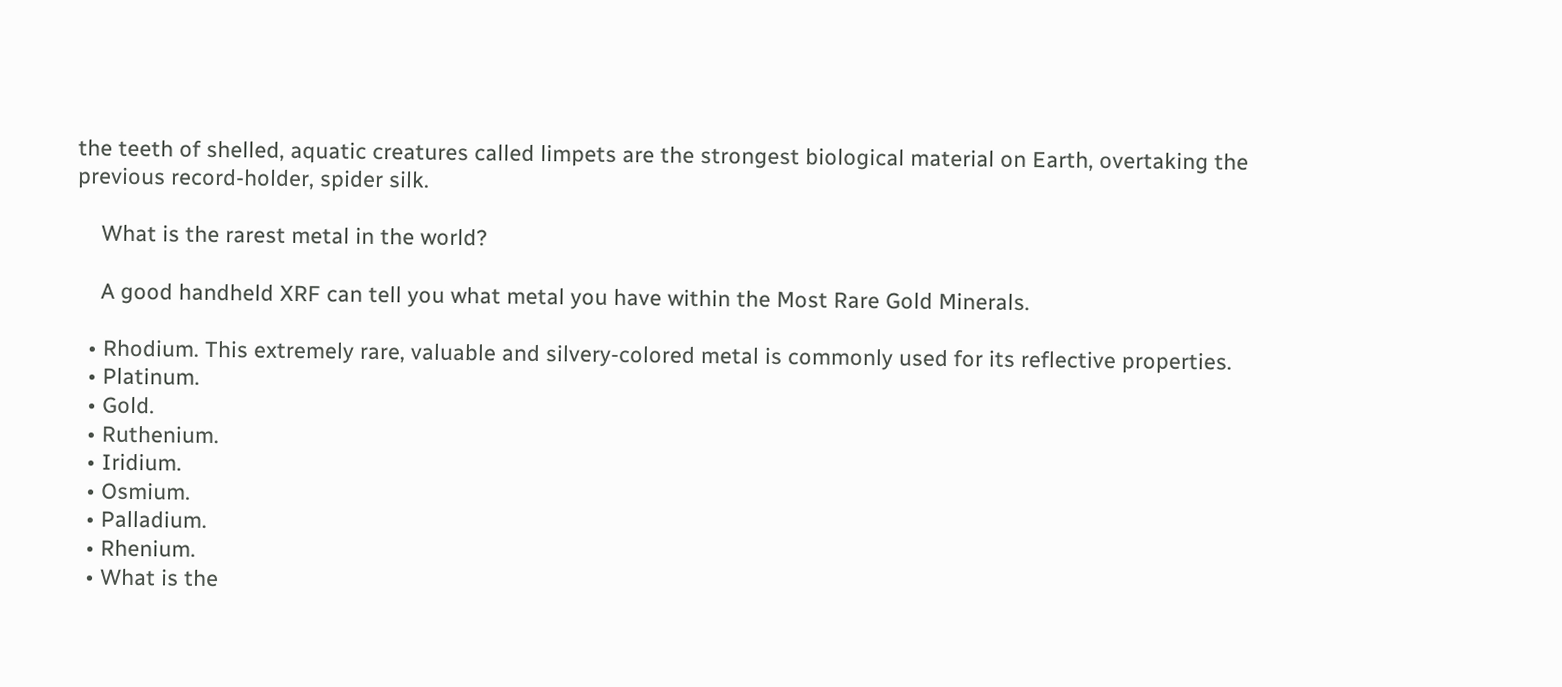the teeth of shelled, aquatic creatures called limpets are the strongest biological material on Earth, overtaking the previous record-holder, spider silk.

    What is the rarest metal in the world?

    A good handheld XRF can tell you what metal you have within the Most Rare Gold Minerals.

  • Rhodium. This extremely rare, valuable and silvery-colored metal is commonly used for its reflective properties.
  • Platinum.
  • Gold.
  • Ruthenium.
  • Iridium.
  • Osmium.
  • Palladium.
  • Rhenium.
  • What is the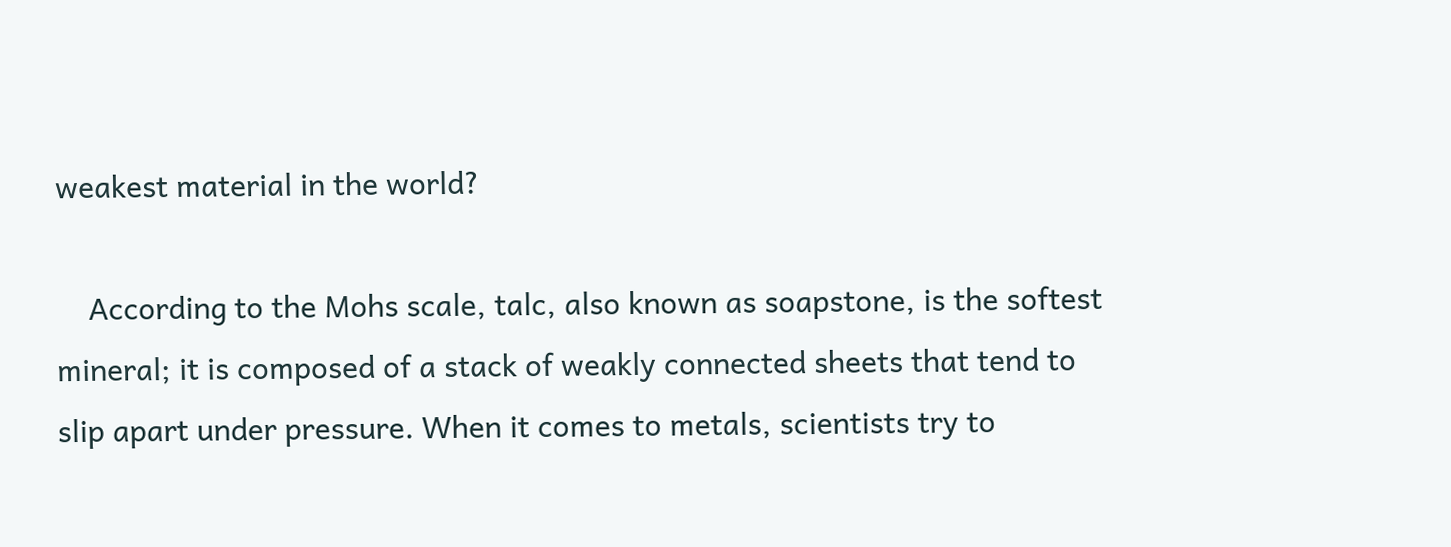weakest material in the world?

    According to the Mohs scale, talc, also known as soapstone, is the softest mineral; it is composed of a stack of weakly connected sheets that tend to slip apart under pressure. When it comes to metals, scientists try to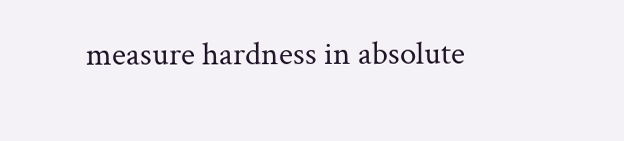measure hardness in absolute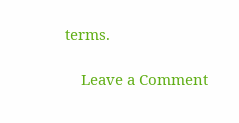terms.

    Leave a Comment